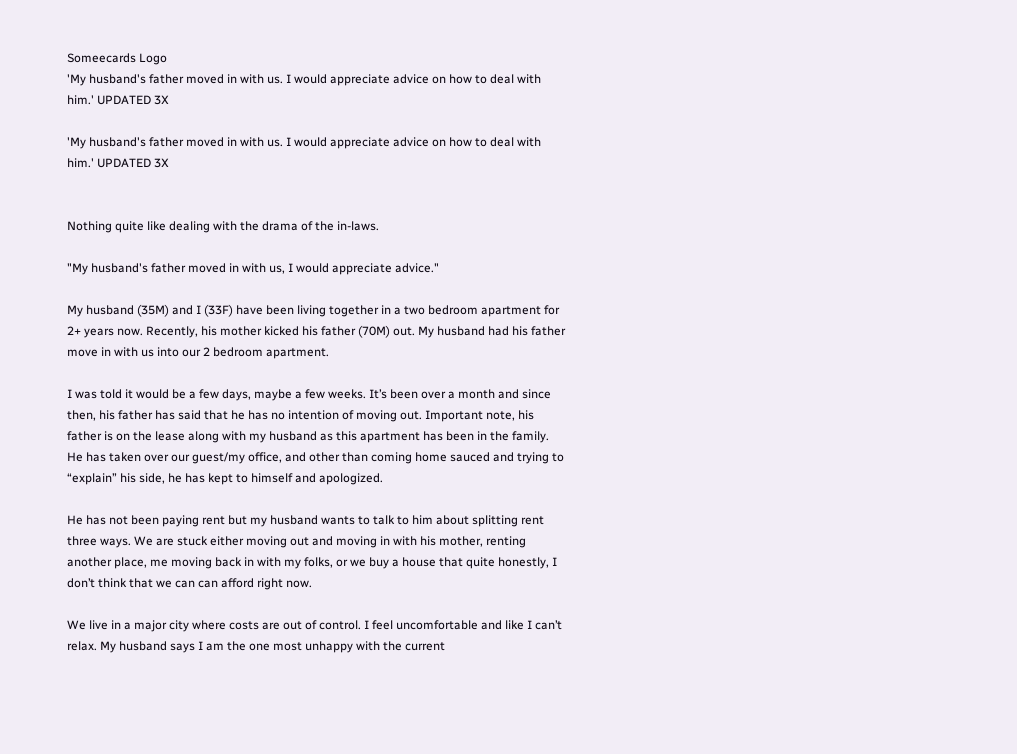Someecards Logo
'My husband's father moved in with us. I would appreciate advice on how to deal with him.' UPDATED 3X

'My husband's father moved in with us. I would appreciate advice on how to deal with him.' UPDATED 3X


Nothing quite like dealing with the drama of the in-laws.

"My husband's father moved in with us, I would appreciate advice."

My husband (35M) and I (33F) have been living together in a two bedroom apartment for 2+ years now. Recently, his mother kicked his father (70M) out. My husband had his father move in with us into our 2 bedroom apartment.

I was told it would be a few days, maybe a few weeks. It’s been over a month and since then, his father has said that he has no intention of moving out. Important note, his father is on the lease along with my husband as this apartment has been in the family. He has taken over our guest/my office, and other than coming home sauced and trying to “explain” his side, he has kept to himself and apologized.

He has not been paying rent but my husband wants to talk to him about splitting rent three ways. We are stuck either moving out and moving in with his mother, renting another place, me moving back in with my folks, or we buy a house that quite honestly, I don’t think that we can can afford right now.

We live in a major city where costs are out of control. I feel uncomfortable and like I can’t relax. My husband says I am the one most unhappy with the current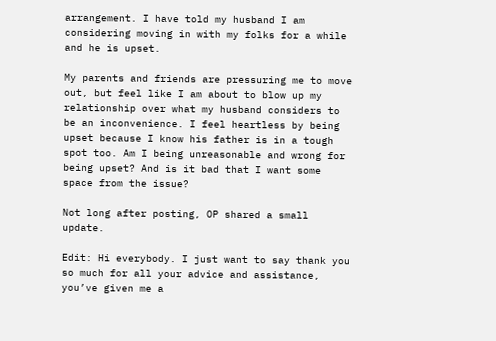arrangement. I have told my husband I am considering moving in with my folks for a while and he is upset.

My parents and friends are pressuring me to move out, but feel like I am about to blow up my relationship over what my husband considers to be an inconvenience. I feel heartless by being upset because I know his father is in a tough spot too. Am I being unreasonable and wrong for being upset? And is it bad that I want some space from the issue?

Not long after posting, OP shared a small update.

Edit: Hi everybody. I just want to say thank you so much for all your advice and assistance, you’ve given me a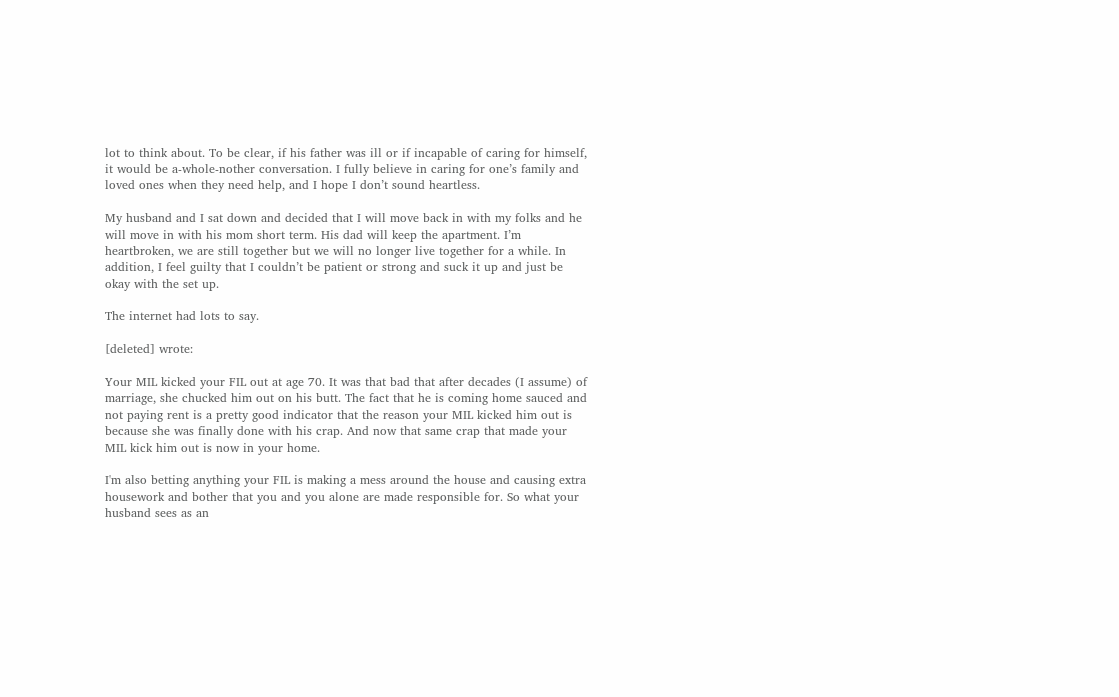lot to think about. To be clear, if his father was ill or if incapable of caring for himself, it would be a-whole-nother conversation. I fully believe in caring for one’s family and loved ones when they need help, and I hope I don’t sound heartless.

My husband and I sat down and decided that I will move back in with my folks and he will move in with his mom short term. His dad will keep the apartment. I’m heartbroken, we are still together but we will no longer live together for a while. In addition, I feel guilty that I couldn’t be patient or strong and suck it up and just be okay with the set up.

The internet had lots to say.

[deleted] wrote:

Your MIL kicked your FIL out at age 70. It was that bad that after decades (I assume) of marriage, she chucked him out on his butt. The fact that he is coming home sauced and not paying rent is a pretty good indicator that the reason your MIL kicked him out is because she was finally done with his crap. And now that same crap that made your MIL kick him out is now in your home.

I'm also betting anything your FIL is making a mess around the house and causing extra housework and bother that you and you alone are made responsible for. So what your husband sees as an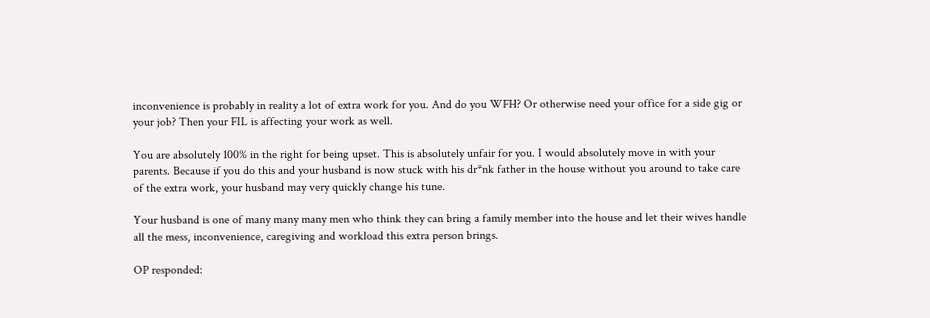inconvenience is probably in reality a lot of extra work for you. And do you WFH? Or otherwise need your office for a side gig or your job? Then your FIL is affecting your work as well.

You are absolutely 100% in the right for being upset. This is absolutely unfair for you. I would absolutely move in with your parents. Because if you do this and your husband is now stuck with his dr*nk father in the house without you around to take care of the extra work, your husband may very quickly change his tune.

Your husband is one of many many many men who think they can bring a family member into the house and let their wives handle all the mess, inconvenience, caregiving and workload this extra person brings.

OP responded: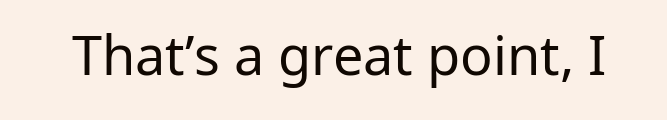That’s a great point, I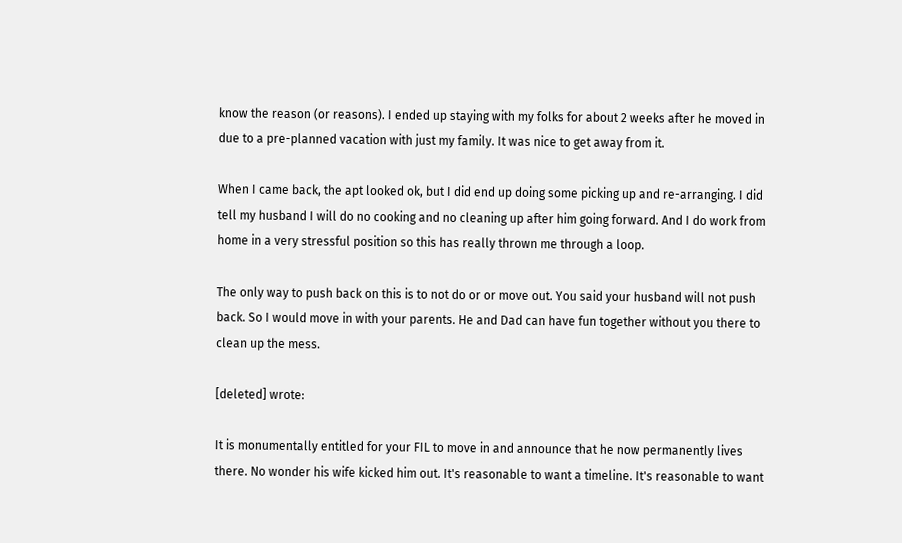know the reason (or reasons). I ended up staying with my folks for about 2 weeks after he moved in due to a pre-planned vacation with just my family. It was nice to get away from it.

When I came back, the apt looked ok, but I did end up doing some picking up and re-arranging. I did tell my husband I will do no cooking and no cleaning up after him going forward. And I do work from home in a very stressful position so this has really thrown me through a loop.

The only way to push back on this is to not do or or move out. You said your husband will not push back. So I would move in with your parents. He and Dad can have fun together without you there to clean up the mess.

[deleted] wrote:

It is monumentally entitled for your FIL to move in and announce that he now permanently lives there. No wonder his wife kicked him out. It's reasonable to want a timeline. It's reasonable to want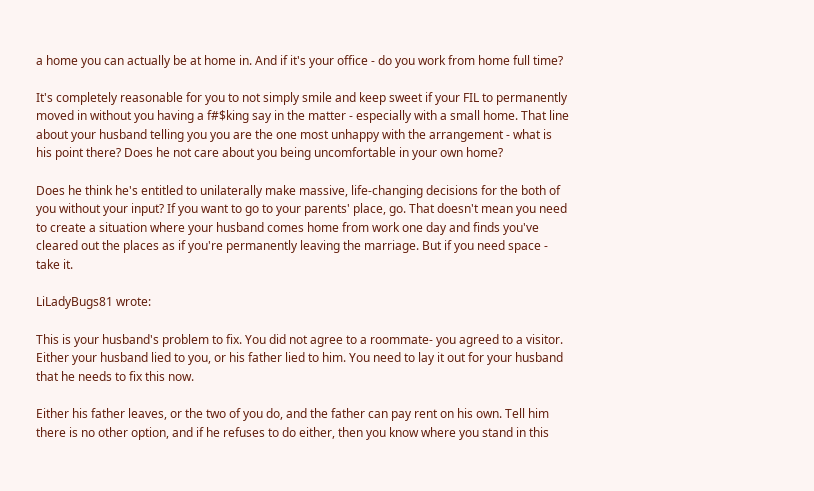a home you can actually be at home in. And if it's your office - do you work from home full time?

It's completely reasonable for you to not simply smile and keep sweet if your FIL to permanently moved in without you having a f#$king say in the matter - especially with a small home. That line about your husband telling you you are the one most unhappy with the arrangement - what is his point there? Does he not care about you being uncomfortable in your own home?

Does he think he's entitled to unilaterally make massive, life-changing decisions for the both of you without your input? If you want to go to your parents' place, go. That doesn't mean you need to create a situation where your husband comes home from work one day and finds you've cleared out the places as if you're permanently leaving the marriage. But if you need space - take it.

LiLadyBugs81 wrote:

This is your husband's problem to fix. You did not agree to a roommate- you agreed to a visitor. Either your husband lied to you, or his father lied to him. You need to lay it out for your husband that he needs to fix this now.

Either his father leaves, or the two of you do, and the father can pay rent on his own. Tell him there is no other option, and if he refuses to do either, then you know where you stand in this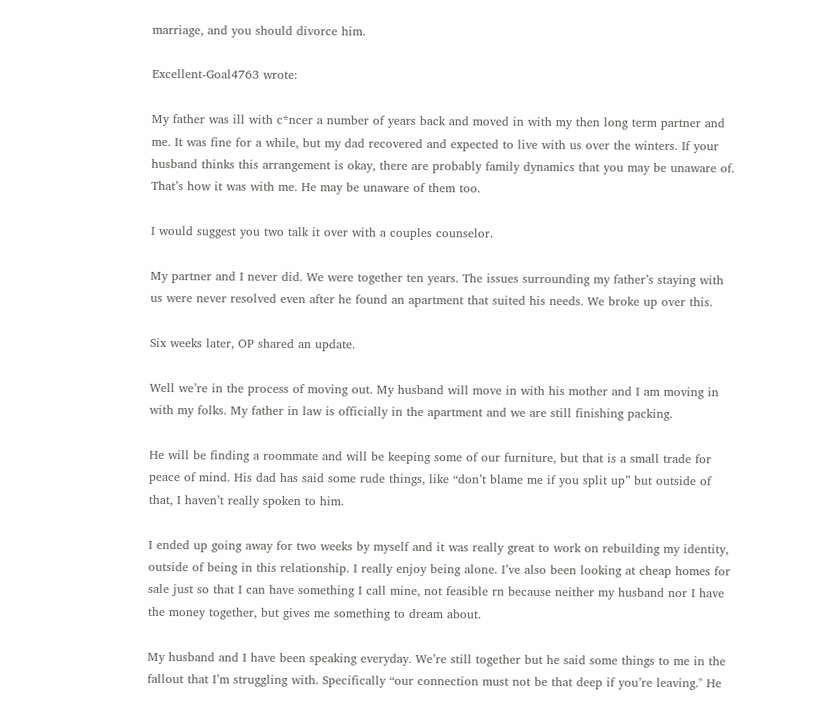marriage, and you should divorce him.

Excellent-Goal4763 wrote:

My father was ill with c*ncer a number of years back and moved in with my then long term partner and me. It was fine for a while, but my dad recovered and expected to live with us over the winters. If your husband thinks this arrangement is okay, there are probably family dynamics that you may be unaware of. That’s how it was with me. He may be unaware of them too.

I would suggest you two talk it over with a couples counselor.

My partner and I never did. We were together ten years. The issues surrounding my father’s staying with us were never resolved even after he found an apartment that suited his needs. We broke up over this.

Six weeks later, OP shared an update.

Well we’re in the process of moving out. My husband will move in with his mother and I am moving in with my folks. My father in law is officially in the apartment and we are still finishing packing.

He will be finding a roommate and will be keeping some of our furniture, but that is a small trade for peace of mind. His dad has said some rude things, like “don’t blame me if you split up” but outside of that, I haven’t really spoken to him.

I ended up going away for two weeks by myself and it was really great to work on rebuilding my identity, outside of being in this relationship. I really enjoy being alone. I’ve also been looking at cheap homes for sale just so that I can have something I call mine, not feasible rn because neither my husband nor I have the money together, but gives me something to dream about.

My husband and I have been speaking everyday. We’re still together but he said some things to me in the fallout that I’m struggling with. Specifically “our connection must not be that deep if you’re leaving." He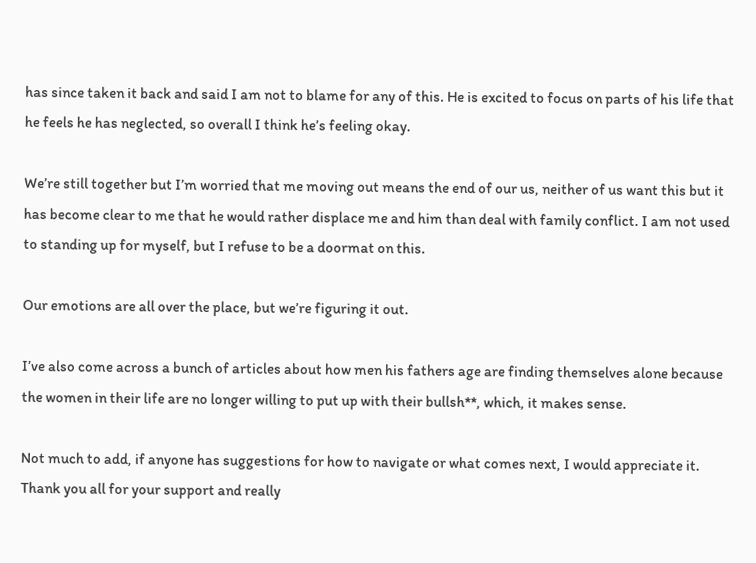has since taken it back and said I am not to blame for any of this. He is excited to focus on parts of his life that he feels he has neglected, so overall I think he’s feeling okay.

We’re still together but I’m worried that me moving out means the end of our us, neither of us want this but it has become clear to me that he would rather displace me and him than deal with family conflict. I am not used to standing up for myself, but I refuse to be a doormat on this.

Our emotions are all over the place, but we’re figuring it out.

I’ve also come across a bunch of articles about how men his fathers age are finding themselves alone because the women in their life are no longer willing to put up with their bullsh**, which, it makes sense.

Not much to add, if anyone has suggestions for how to navigate or what comes next, I would appreciate it. Thank you all for your support and really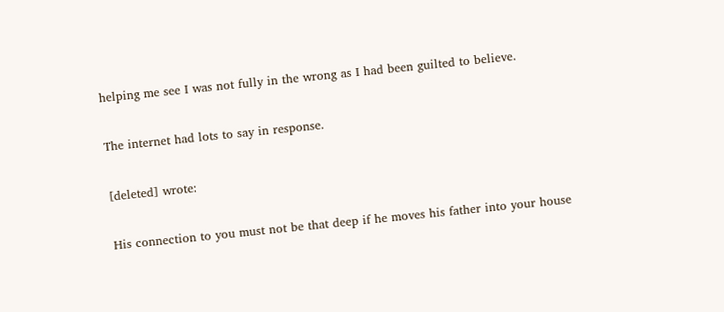helping me see I was not fully in the wrong as I had been guilted to believe.

The internet had lots to say in response.

[deleted] wrote:

His connection to you must not be that deep if he moves his father into your house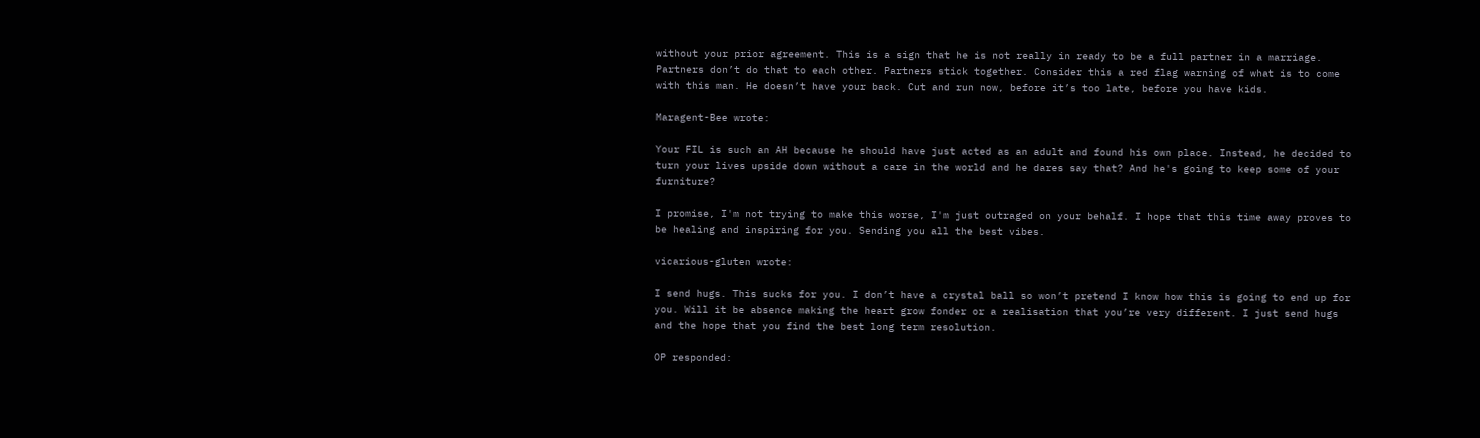without your prior agreement. This is a sign that he is not really in ready to be a full partner in a marriage. Partners don’t do that to each other. Partners stick together. Consider this a red flag warning of what is to come with this man. He doesn’t have your back. Cut and run now, before it’s too late, before you have kids.

Maragent-Bee wrote:

Your FIL is such an AH because he should have just acted as an adult and found his own place. Instead, he decided to turn your lives upside down without a care in the world and he dares say that? And he's going to keep some of your furniture?

I promise, I'm not trying to make this worse, I'm just outraged on your behalf. I hope that this time away proves to be healing and inspiring for you. Sending you all the best vibes.

vicarious-gluten wrote:

I send hugs. This sucks for you. I don’t have a crystal ball so won’t pretend I know how this is going to end up for you. Will it be absence making the heart grow fonder or a realisation that you’re very different. I just send hugs and the hope that you find the best long term resolution.

OP responded: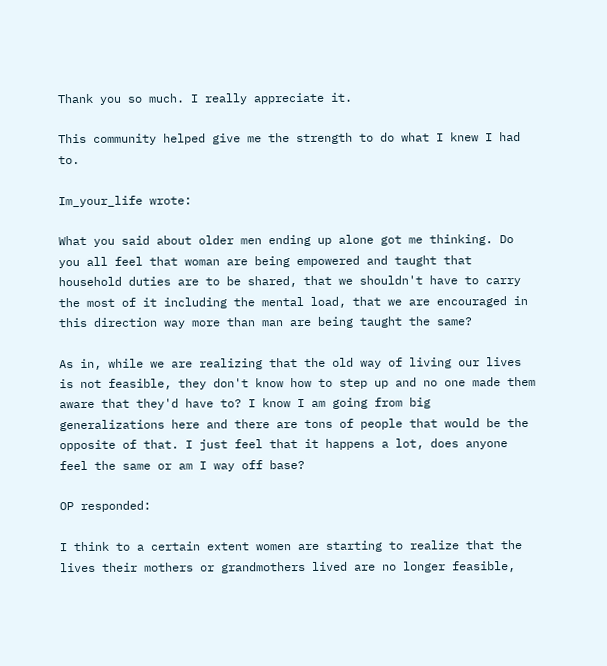Thank you so much. I really appreciate it.

This community helped give me the strength to do what I knew I had to.

Im_your_life wrote:

What you said about older men ending up alone got me thinking. Do you all feel that woman are being empowered and taught that household duties are to be shared, that we shouldn't have to carry the most of it including the mental load, that we are encouraged in this direction way more than man are being taught the same?

As in, while we are realizing that the old way of living our lives is not feasible, they don't know how to step up and no one made them aware that they'd have to? I know I am going from big generalizations here and there are tons of people that would be the opposite of that. I just feel that it happens a lot, does anyone feel the same or am I way off base?

OP responded:

I think to a certain extent women are starting to realize that the lives their mothers or grandmothers lived are no longer feasible,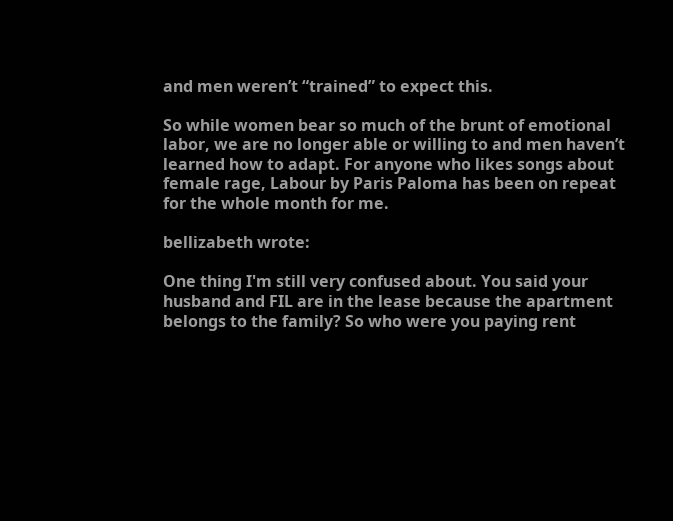and men weren’t “trained” to expect this.

So while women bear so much of the brunt of emotional labor, we are no longer able or willing to and men haven’t learned how to adapt. For anyone who likes songs about female rage, Labour by Paris Paloma has been on repeat for the whole month for me.

bellizabeth wrote:

One thing I'm still very confused about. You said your husband and FIL are in the lease because the apartment belongs to the family? So who were you paying rent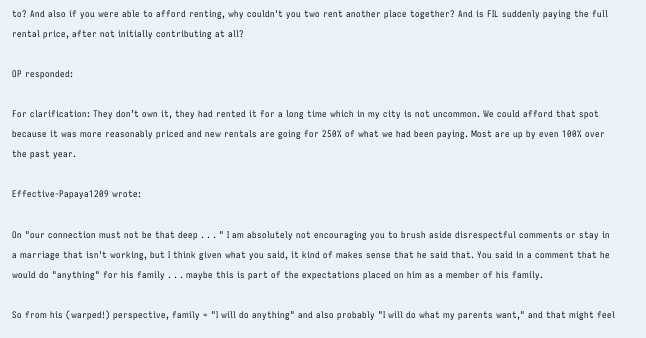to? And also if you were able to afford renting, why couldn't you two rent another place together? And is FIL suddenly paying the full rental price, after not initially contributing at all?

OP responded:

For clarification: They don’t own it, they had rented it for a long time which in my city is not uncommon. We could afford that spot because it was more reasonably priced and new rentals are going for 250% of what we had been paying. Most are up by even 100% over the past year.

Effective-Papaya1209 wrote:

On "our connection must not be that deep . . . " I am absolutely not encouraging you to brush aside disrespectful comments or stay in a marriage that isn't working, but I think given what you said, it kind of makes sense that he said that. You said in a comment that he would do "anything" for his family . . . maybe this is part of the expectations placed on him as a member of his family.

So from his (warped!) perspective, family = "I will do anything" and also probably "I will do what my parents want," and that might feel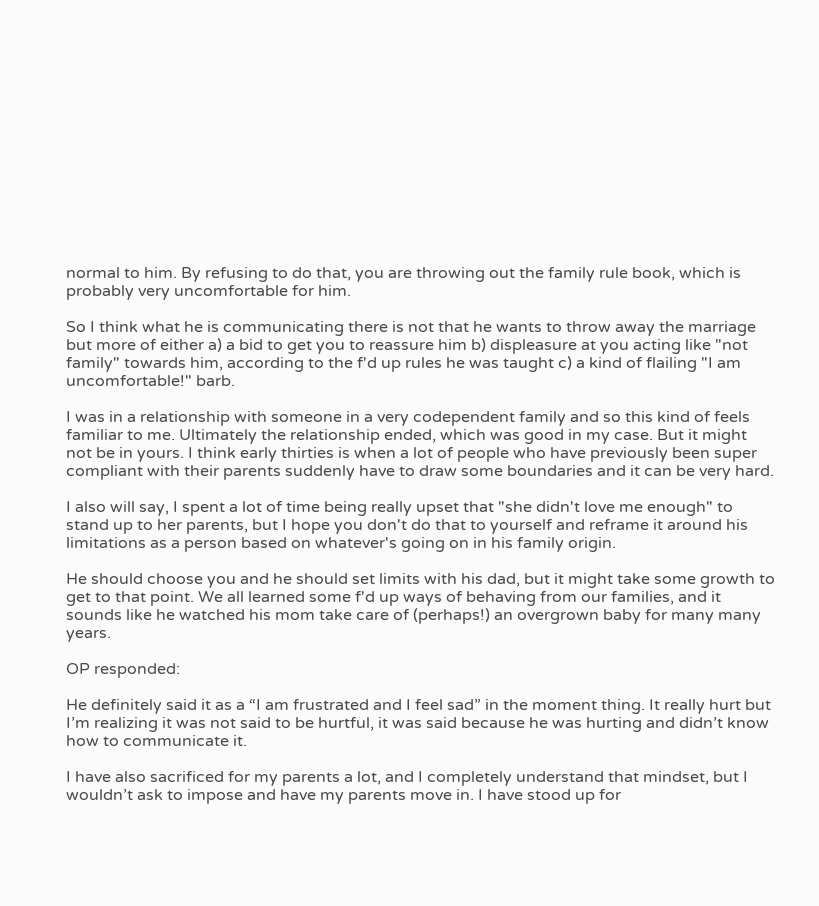normal to him. By refusing to do that, you are throwing out the family rule book, which is probably very uncomfortable for him.

So I think what he is communicating there is not that he wants to throw away the marriage but more of either a) a bid to get you to reassure him b) displeasure at you acting like "not family" towards him, according to the f'd up rules he was taught c) a kind of flailing "I am uncomfortable!" barb.

I was in a relationship with someone in a very codependent family and so this kind of feels familiar to me. Ultimately the relationship ended, which was good in my case. But it might not be in yours. I think early thirties is when a lot of people who have previously been super compliant with their parents suddenly have to draw some boundaries and it can be very hard.

I also will say, I spent a lot of time being really upset that "she didn't love me enough" to stand up to her parents, but I hope you don't do that to yourself and reframe it around his limitations as a person based on whatever's going on in his family origin.

He should choose you and he should set limits with his dad, but it might take some growth to get to that point. We all learned some f'd up ways of behaving from our families, and it sounds like he watched his mom take care of (perhaps!) an overgrown baby for many many years.

OP responded:

He definitely said it as a “I am frustrated and I feel sad” in the moment thing. It really hurt but I’m realizing it was not said to be hurtful, it was said because he was hurting and didn’t know how to communicate it.

I have also sacrificed for my parents a lot, and I completely understand that mindset, but I wouldn’t ask to impose and have my parents move in. I have stood up for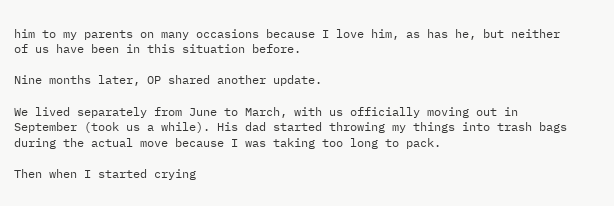him to my parents on many occasions because I love him, as has he, but neither of us have been in this situation before.

Nine months later, OP shared another update.

We lived separately from June to March, with us officially moving out in September (took us a while). His dad started throwing my things into trash bags during the actual move because I was taking too long to pack.

Then when I started crying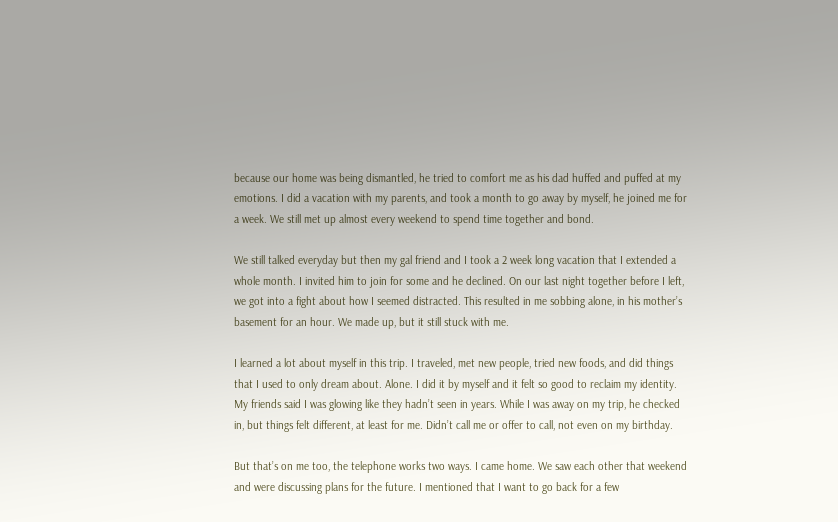because our home was being dismantled, he tried to comfort me as his dad huffed and puffed at my emotions. I did a vacation with my parents, and took a month to go away by myself, he joined me for a week. We still met up almost every weekend to spend time together and bond.

We still talked everyday but then my gal friend and I took a 2 week long vacation that I extended a whole month. I invited him to join for some and he declined. On our last night together before I left, we got into a fight about how I seemed distracted. This resulted in me sobbing alone, in his mother’s basement for an hour. We made up, but it still stuck with me.

I learned a lot about myself in this trip. I traveled, met new people, tried new foods, and did things that I used to only dream about. Alone. I did it by myself and it felt so good to reclaim my identity. My friends said I was glowing like they hadn’t seen in years. While I was away on my trip, he checked in, but things felt different, at least for me. Didn’t call me or offer to call, not even on my birthday.

But that’s on me too, the telephone works two ways. I came home. We saw each other that weekend and were discussing plans for the future. I mentioned that I want to go back for a few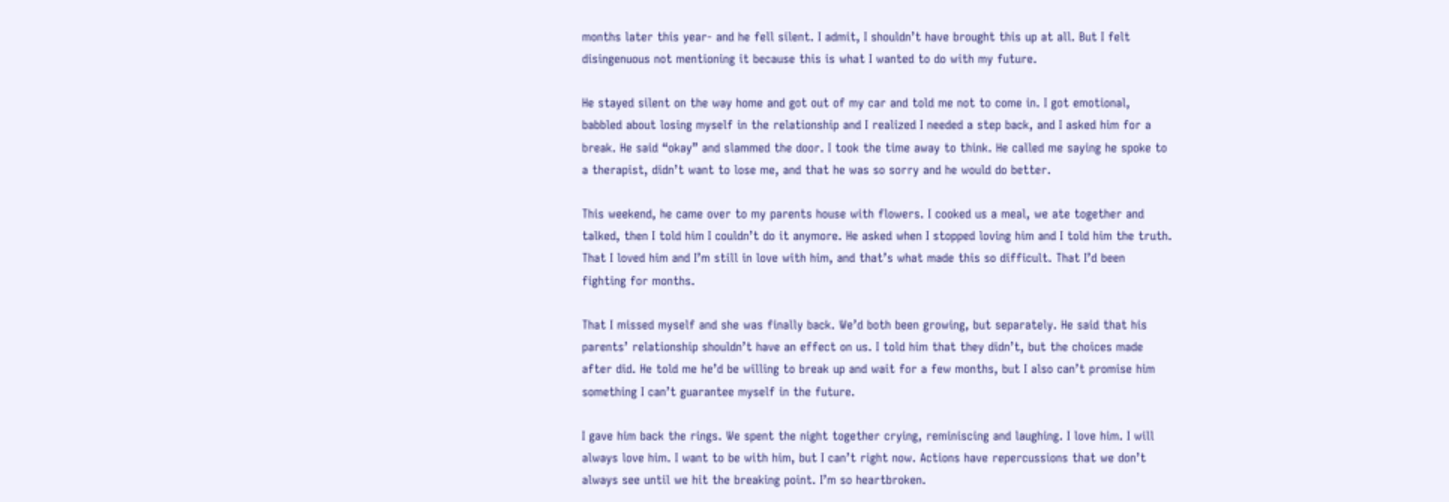months later this year- and he fell silent. I admit, I shouldn’t have brought this up at all. But I felt disingenuous not mentioning it because this is what I wanted to do with my future.

He stayed silent on the way home and got out of my car and told me not to come in. I got emotional, babbled about losing myself in the relationship and I realized I needed a step back, and I asked him for a break. He said “okay” and slammed the door. I took the time away to think. He called me saying he spoke to a therapist, didn’t want to lose me, and that he was so sorry and he would do better.

This weekend, he came over to my parents house with flowers. I cooked us a meal, we ate together and talked, then I told him I couldn’t do it anymore. He asked when I stopped loving him and I told him the truth. That I loved him and I’m still in love with him, and that’s what made this so difficult. That I’d been fighting for months.

That I missed myself and she was finally back. We’d both been growing, but separately. He said that his parents’ relationship shouldn’t have an effect on us. I told him that they didn’t, but the choices made after did. He told me he’d be willing to break up and wait for a few months, but I also can’t promise him something I can’t guarantee myself in the future.

I gave him back the rings. We spent the night together crying, reminiscing and laughing. I love him. I will always love him. I want to be with him, but I can’t right now. Actions have repercussions that we don’t always see until we hit the breaking point. I’m so heartbroken.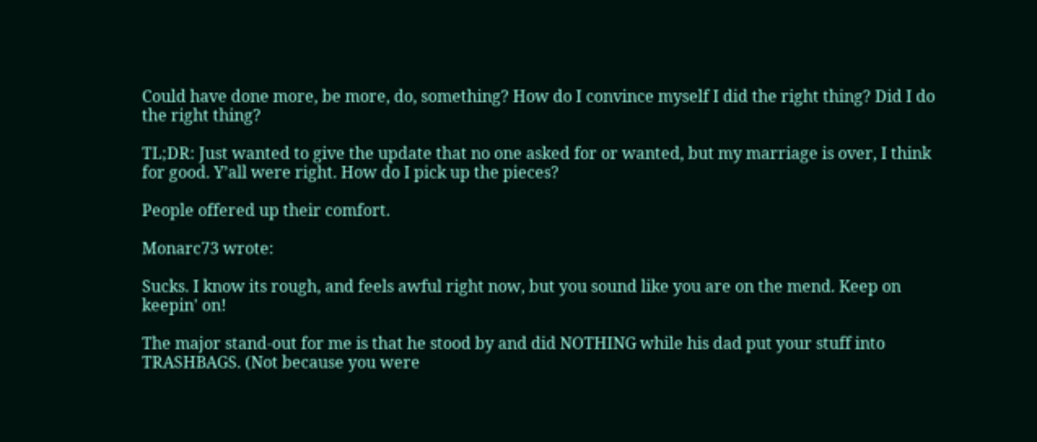Could have done more, be more, do, something? How do I convince myself I did the right thing? Did I do the right thing?

TL;DR: Just wanted to give the update that no one asked for or wanted, but my marriage is over, I think for good. Y’all were right. How do I pick up the pieces?

People offered up their comfort.

Monarc73 wrote:

Sucks. I know its rough, and feels awful right now, but you sound like you are on the mend. Keep on keepin' on!

The major stand-out for me is that he stood by and did NOTHING while his dad put your stuff into TRASHBAGS. (Not because you were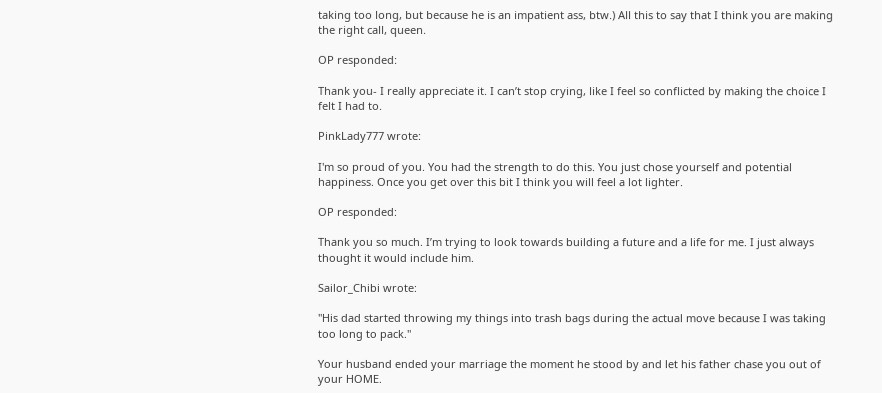taking too long, but because he is an impatient ass, btw.) All this to say that I think you are making the right call, queen.

OP responded:

Thank you- I really appreciate it. I can’t stop crying, like I feel so conflicted by making the choice I felt I had to.

PinkLady777 wrote:

I'm so proud of you. You had the strength to do this. You just chose yourself and potential happiness. Once you get over this bit I think you will feel a lot lighter.

OP responded:

Thank you so much. I’m trying to look towards building a future and a life for me. I just always thought it would include him.

Sailor_Chibi wrote:

"His dad started throwing my things into trash bags during the actual move because I was taking too long to pack."

Your husband ended your marriage the moment he stood by and let his father chase you out of your HOME.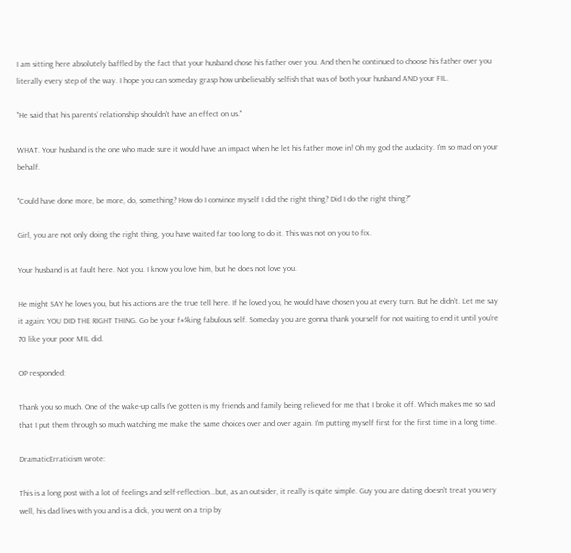I am sitting here absolutely baffled by the fact that your husband chose his father over you. And then he continued to choose his father over you literally every step of the way. I hope you can someday grasp how unbelievably selfish that was of both your husband AND your FIL.

"He said that his parents’ relationship shouldn’t have an effect on us."

WHAT. Your husband is the one who made sure it would have an impact when he let his father move in! Oh my god the audacity. I’m so mad on your behalf.

"Could have done more, be more, do, something? How do I convince myself I did the right thing? Did I do the right thing?"

Girl, you are not only doing the right thing, you have waited far too long to do it. This was not on you to fix.

Your husband is at fault here. Not you. I know you love him, but he does not love you.

He might SAY he loves you, but his actions are the true tell here. If he loved you, he would have chosen you at every turn. But he didn’t. Let me say it again: YOU DID THE RIGHT THING. Go be your f#$king fabulous self. Someday you are gonna thank yourself for not waiting to end it until you’re 70 like your poor MIL did.

OP responded:

Thank you so much. One of the wake-up calls I’ve gotten is my friends and family being relieved for me that I broke it off. Which makes me so sad that I put them through so much watching me make the same choices over and over again. I’m putting myself first for the first time in a long time.

DramaticErraticism wrote:

This is a long post with a lot of feelings and self-reflection...but, as an outsider, it really is quite simple. Guy you are dating doesn't treat you very well, his dad lives with you and is a dick, you went on a trip by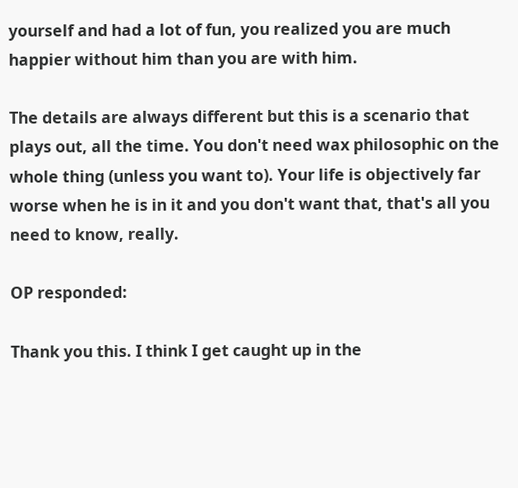yourself and had a lot of fun, you realized you are much happier without him than you are with him.

The details are always different but this is a scenario that plays out, all the time. You don't need wax philosophic on the whole thing (unless you want to). Your life is objectively far worse when he is in it and you don't want that, that's all you need to know, really.

OP responded:

Thank you this. I think I get caught up in the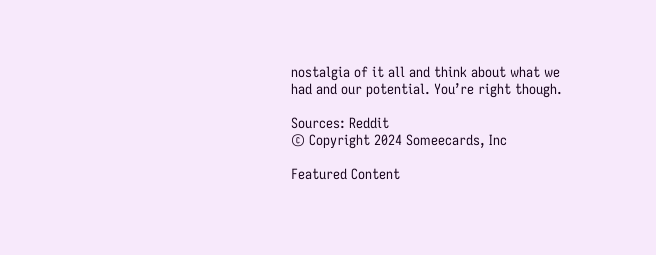nostalgia of it all and think about what we had and our potential. You’re right though.

Sources: Reddit
© Copyright 2024 Someecards, Inc

Featured Content